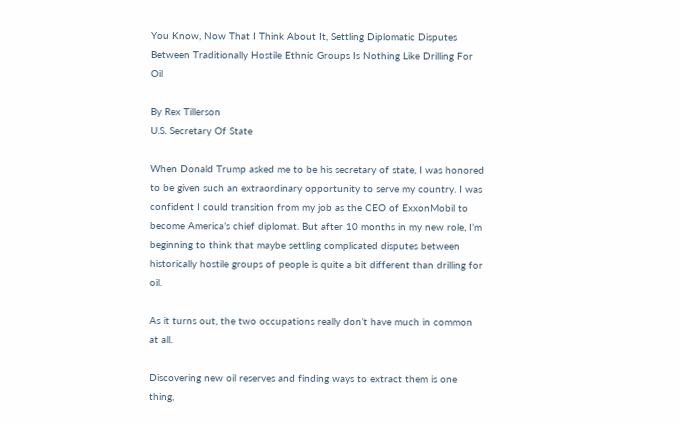You Know, Now That I Think About It, Settling Diplomatic Disputes Between Traditionally Hostile Ethnic Groups Is Nothing Like Drilling For Oil

By Rex Tillerson
U.S. Secretary Of State

When Donald Trump asked me to be his secretary of state, I was honored to be given such an extraordinary opportunity to serve my country. I was confident I could transition from my job as the CEO of ExxonMobil to become America’s chief diplomat. But after 10 months in my new role, I’m beginning to think that maybe settling complicated disputes between historically hostile groups of people is quite a bit different than drilling for oil.

As it turns out, the two occupations really don’t have much in common at all.

Discovering new oil reserves and finding ways to extract them is one thing,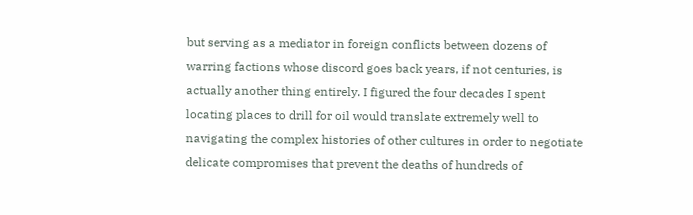but serving as a mediator in foreign conflicts between dozens of warring factions whose discord goes back years, if not centuries, is actually another thing entirely. I figured the four decades I spent locating places to drill for oil would translate extremely well to navigating the complex histories of other cultures in order to negotiate delicate compromises that prevent the deaths of hundreds of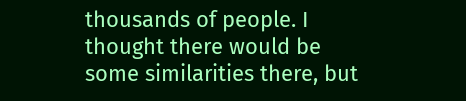thousands of people. I thought there would be some similarities there, but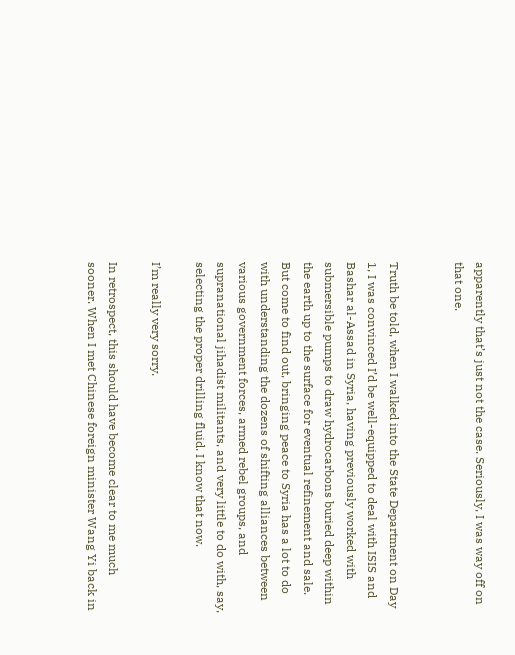apparently that’s just not the case. Seriously, I was way off on that one.


Truth be told, when I walked into the State Department on Day 1, I was convinced I’d be well-equipped to deal with ISIS and Bashar al-Assad in Syria, having previously worked with submersible pumps to draw hydrocarbons buried deep within the earth up to the surface for eventual refinement and sale. But come to find out, bringing peace to Syria has a lot to do with understanding the dozens of shifting alliances between various government forces, armed rebel groups, and supranational jihadist militants, and very little to do with, say, selecting the proper drilling fluid. I know that now.

I’m really very sorry.

In retrospect, this should have become clear to me much sooner. When I met Chinese foreign minister Wang Yi back in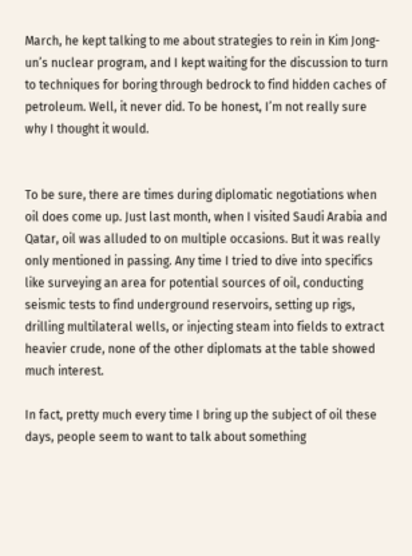March, he kept talking to me about strategies to rein in Kim Jong-un’s nuclear program, and I kept waiting for the discussion to turn to techniques for boring through bedrock to find hidden caches of petroleum. Well, it never did. To be honest, I’m not really sure why I thought it would.


To be sure, there are times during diplomatic negotiations when oil does come up. Just last month, when I visited Saudi Arabia and Qatar, oil was alluded to on multiple occasions. But it was really only mentioned in passing. Any time I tried to dive into specifics like surveying an area for potential sources of oil, conducting seismic tests to find underground reservoirs, setting up rigs, drilling multilateral wells, or injecting steam into fields to extract heavier crude, none of the other diplomats at the table showed much interest.

In fact, pretty much every time I bring up the subject of oil these days, people seem to want to talk about something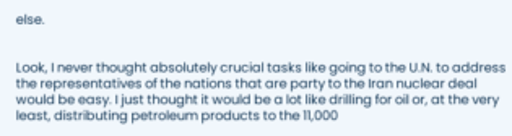else.


Look, I never thought absolutely crucial tasks like going to the U.N. to address the representatives of the nations that are party to the Iran nuclear deal would be easy. I just thought it would be a lot like drilling for oil or, at the very least, distributing petroleum products to the 11,000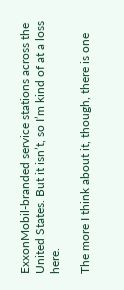ExxonMobil-branded service stations across the United States. But it isn’t, so I’m kind of at a loss here.

The more I think about it, though, there is one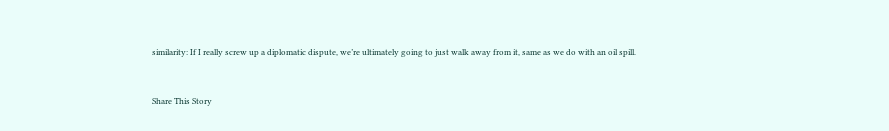similarity: If I really screw up a diplomatic dispute, we’re ultimately going to just walk away from it, same as we do with an oil spill.


Share This Story